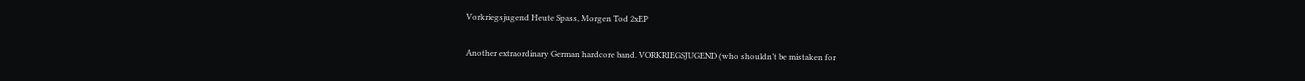Vorkriegsjugend Heute Spass, Morgen Tod 2xEP

Another extraordinary German hardcore band. VORKRIEGSJUGEND (who shouldn’t be mistaken for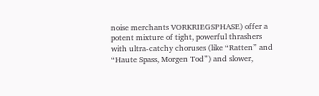noise merchants VORKRIEGSPHASE) offer a potent mixture of tight, powerful thrashers with ultra-catchy choruses (like “Ratten” and “Haute Spass, Morgen Tod”) and slower,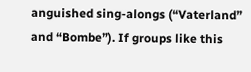anguished sing-alongs (“Vaterland” and “Bombe”). If groups like this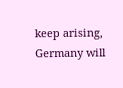keep arising, Germany will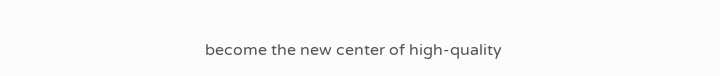become the new center of high-quality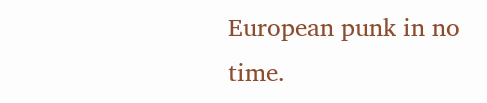European punk in no time.